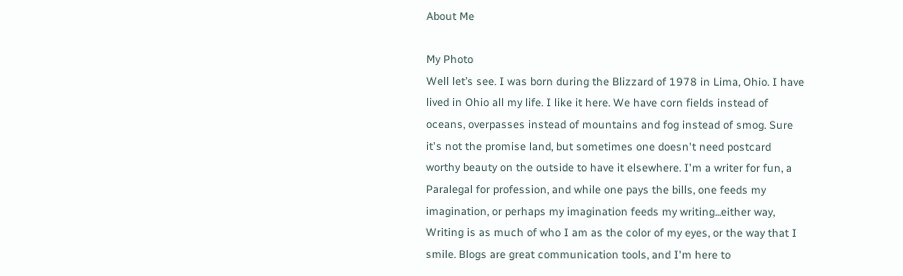About Me

My Photo
Well let’s see. I was born during the Blizzard of 1978 in Lima, Ohio. I have lived in Ohio all my life. I like it here. We have corn fields instead of oceans, overpasses instead of mountains and fog instead of smog. Sure it's not the promise land, but sometimes one doesn't need postcard worthy beauty on the outside to have it elsewhere. I'm a writer for fun, a Paralegal for profession, and while one pays the bills, one feeds my imagination, or perhaps my imagination feeds my writing...either way, Writing is as much of who I am as the color of my eyes, or the way that I smile. Blogs are great communication tools, and I'm here to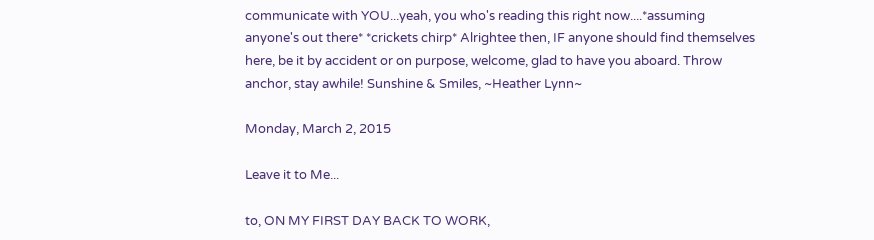communicate with YOU...yeah, you who's reading this right now....*assuming anyone's out there* *crickets chirp* Alrightee then, IF anyone should find themselves here, be it by accident or on purpose, welcome, glad to have you aboard. Throw anchor, stay awhile! Sunshine & Smiles, ~Heather Lynn~

Monday, March 2, 2015

Leave it to Me...

to, ON MY FIRST DAY BACK TO WORK,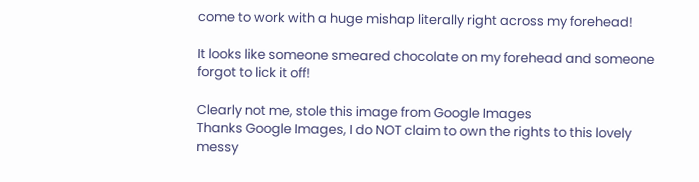come to work with a huge mishap literally right across my forehead!

It looks like someone smeared chocolate on my forehead and someone forgot to lick it off!

Clearly not me, stole this image from Google Images
Thanks Google Images, I do NOT claim to own the rights to this lovely messy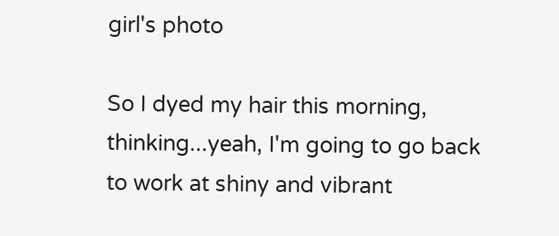girl's photo

So I dyed my hair this morning, thinking...yeah, I'm going to go back to work at shiny and vibrant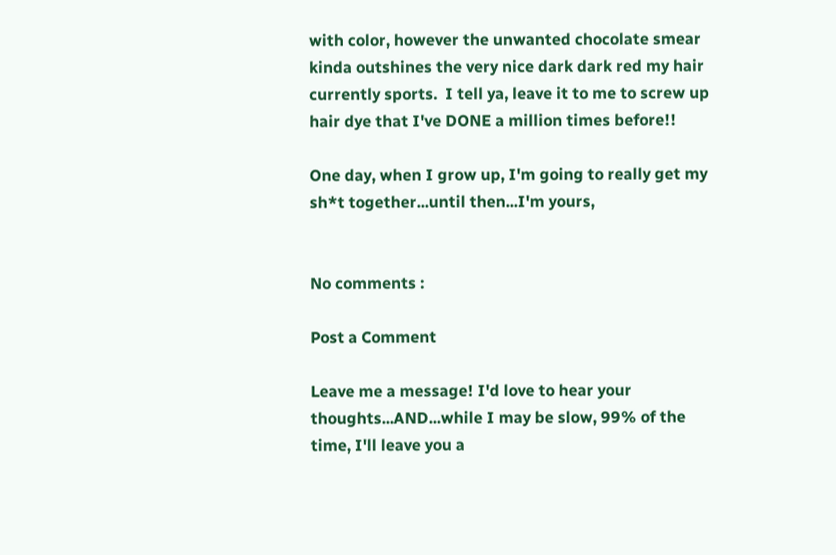with color, however the unwanted chocolate smear kinda outshines the very nice dark dark red my hair currently sports.  I tell ya, leave it to me to screw up hair dye that I've DONE a million times before!!

One day, when I grow up, I'm going to really get my sh*t together...until then...I'm yours,


No comments :

Post a Comment

Leave me a message! I'd love to hear your thoughts...AND...while I may be slow, 99% of the time, I'll leave you a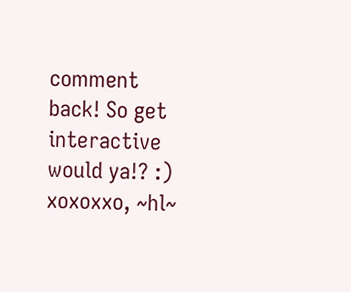comment back! So get interactive would ya!? :) xoxoxxo, ~hl~